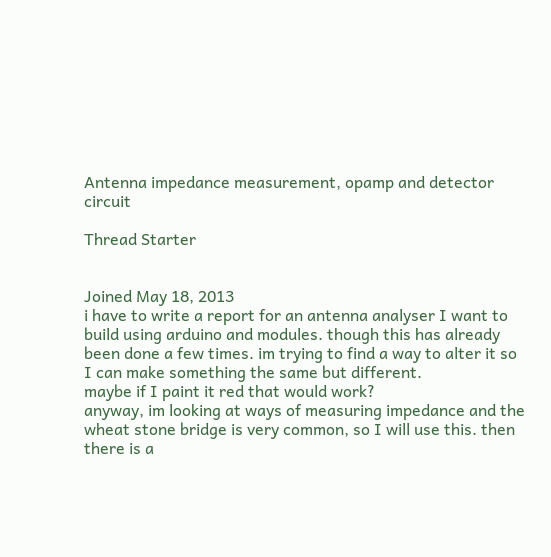Antenna impedance measurement, opamp and detector circuit

Thread Starter


Joined May 18, 2013
i have to write a report for an antenna analyser I want to build using arduino and modules. though this has already been done a few times. im trying to find a way to alter it so I can make something the same but different.
maybe if I paint it red that would work?
anyway, im looking at ways of measuring impedance and the wheat stone bridge is very common, so I will use this. then there is a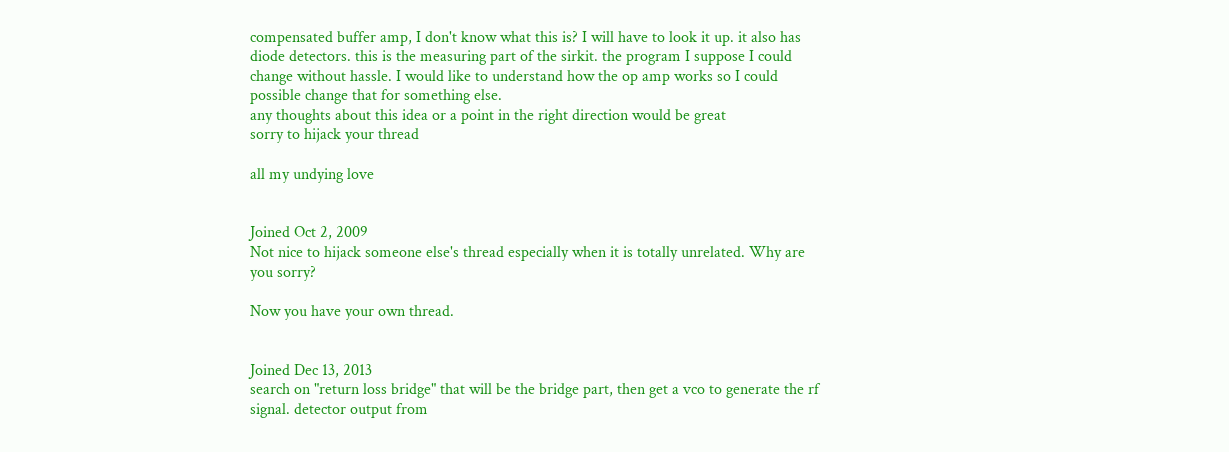compensated buffer amp, I don't know what this is? I will have to look it up. it also has diode detectors. this is the measuring part of the sirkit. the program I suppose I could change without hassle. I would like to understand how the op amp works so I could possible change that for something else.
any thoughts about this idea or a point in the right direction would be great
sorry to hijack your thread

all my undying love


Joined Oct 2, 2009
Not nice to hijack someone else's thread especially when it is totally unrelated. Why are you sorry?

Now you have your own thread.


Joined Dec 13, 2013
search on "return loss bridge" that will be the bridge part, then get a vco to generate the rf signal. detector output from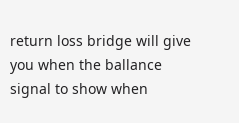return loss bridge will give you when the ballance signal to show when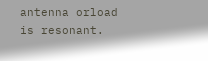antenna orload is resonant.